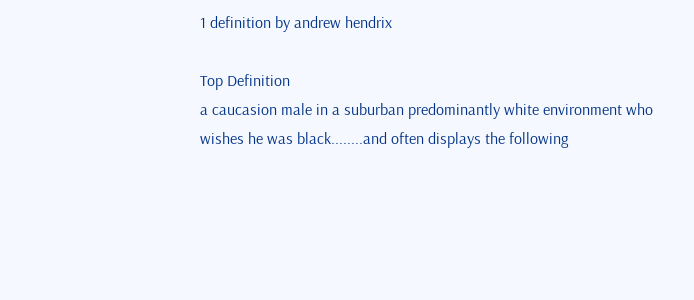1 definition by andrew hendrix

Top Definition
a caucasion male in a suburban predominantly white environment who wishes he was black........and often displays the following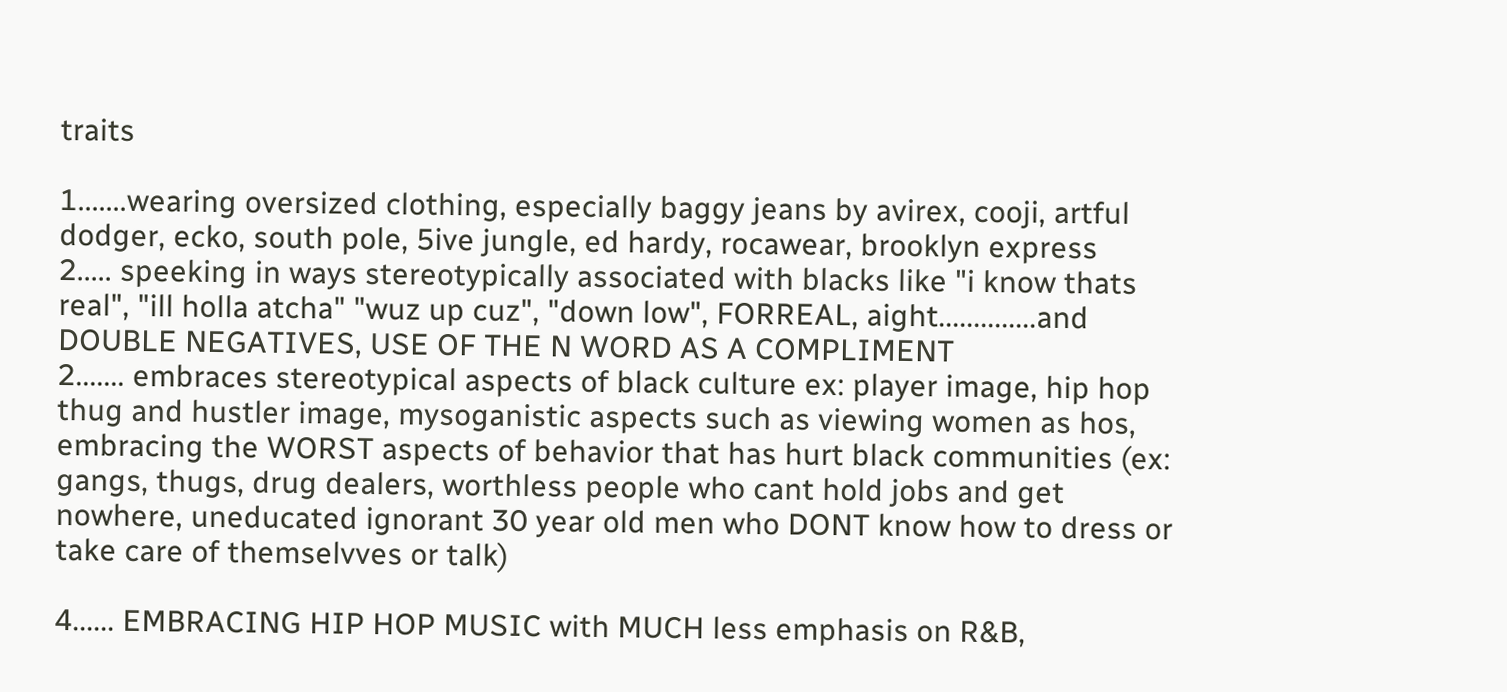traits

1.......wearing oversized clothing, especially baggy jeans by avirex, cooji, artful dodger, ecko, south pole, 5ive jungle, ed hardy, rocawear, brooklyn express
2..... speeking in ways stereotypically associated with blacks like "i know thats real", "ill holla atcha" "wuz up cuz", "down low", FORREAL, aight..............and DOUBLE NEGATIVES, USE OF THE N WORD AS A COMPLIMENT
2....... embraces stereotypical aspects of black culture ex: player image, hip hop thug and hustler image, mysoganistic aspects such as viewing women as hos, embracing the WORST aspects of behavior that has hurt black communities (ex: gangs, thugs, drug dealers, worthless people who cant hold jobs and get nowhere, uneducated ignorant 30 year old men who DONT know how to dress or take care of themselvves or talk)

4...... EMBRACING HIP HOP MUSIC with MUCH less emphasis on R&B,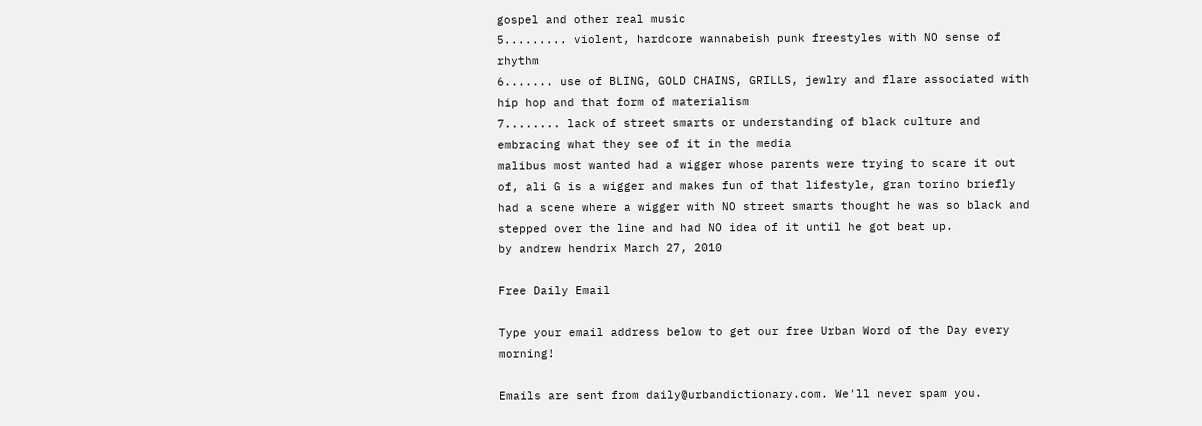gospel and other real music
5......... violent, hardcore wannabeish punk freestyles with NO sense of rhythm
6....... use of BLING, GOLD CHAINS, GRILLS, jewlry and flare associated with hip hop and that form of materialism
7........ lack of street smarts or understanding of black culture and embracing what they see of it in the media
malibus most wanted had a wigger whose parents were trying to scare it out of, ali G is a wigger and makes fun of that lifestyle, gran torino briefly had a scene where a wigger with NO street smarts thought he was so black and stepped over the line and had NO idea of it until he got beat up.
by andrew hendrix March 27, 2010

Free Daily Email

Type your email address below to get our free Urban Word of the Day every morning!

Emails are sent from daily@urbandictionary.com. We'll never spam you.